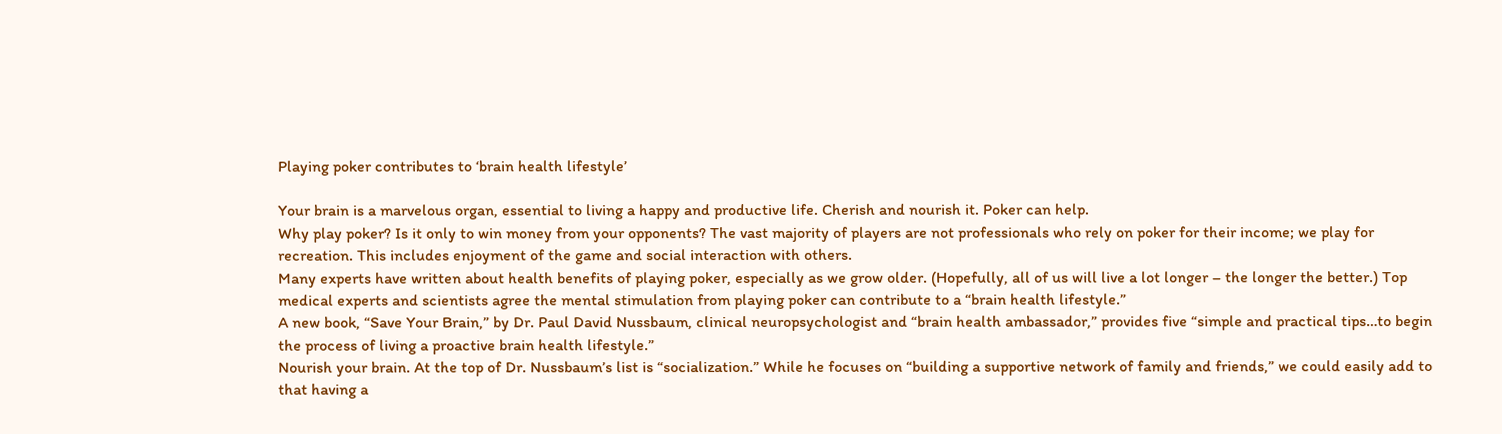Playing poker contributes to ‘brain health lifestyle’

Your brain is a marvelous organ, essential to living a happy and productive life. Cherish and nourish it. Poker can help.
Why play poker? Is it only to win money from your opponents? The vast majority of players are not professionals who rely on poker for their income; we play for recreation. This includes enjoyment of the game and social interaction with others.
Many experts have written about health benefits of playing poker, especially as we grow older. (Hopefully, all of us will live a lot longer – the longer the better.) Top medical experts and scientists agree the mental stimulation from playing poker can contribute to a “brain health lifestyle.”
A new book, “Save Your Brain,” by Dr. Paul David Nussbaum, clinical neuropsychologist and “brain health ambassador,” provides five “simple and practical tips…to begin the process of living a proactive brain health lifestyle.”
Nourish your brain. At the top of Dr. Nussbaum’s list is “socialization.” While he focuses on “building a supportive network of family and friends,” we could easily add to that having a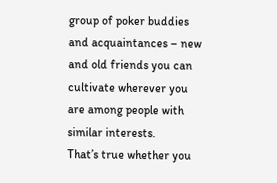group of poker buddies and acquaintances – new and old friends you can cultivate wherever you are among people with similar interests.
That’s true whether you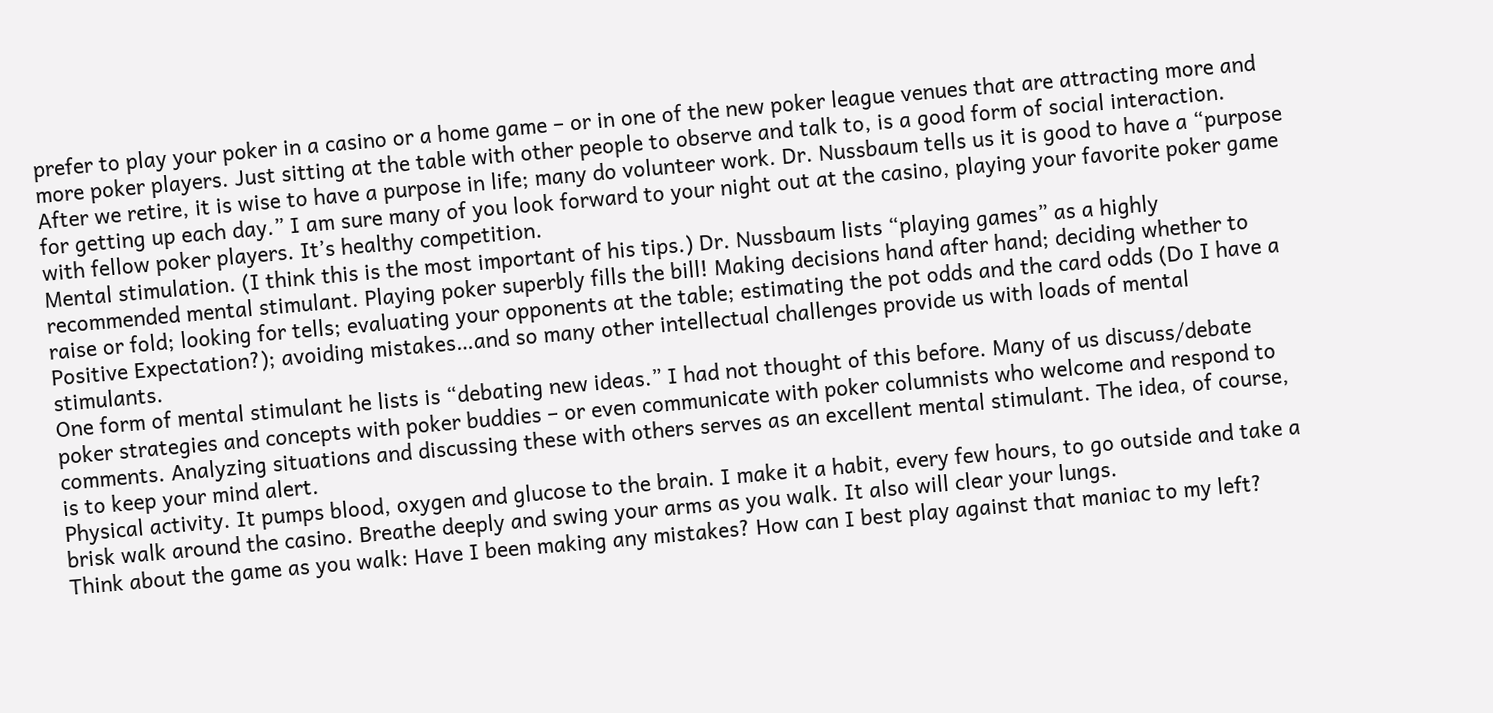prefer to play your poker in a casino or a home game – or in one of the new poker league venues that are attracting more and more poker players. Just sitting at the table with other people to observe and talk to, is a good form of social interaction.
After we retire, it is wise to have a purpose in life; many do volunteer work. Dr. Nussbaum tells us it is good to have a “purpose for getting up each day.” I am sure many of you look forward to your night out at the casino, playing your favorite poker game with fellow poker players. It’s healthy competition.
Mental stimulation. (I think this is the most important of his tips.) Dr. Nussbaum lists “playing games” as a highly recommended mental stimulant. Playing poker superbly fills the bill! Making decisions hand after hand; deciding whether to raise or fold; looking for tells; evaluating your opponents at the table; estimating the pot odds and the card odds (Do I have a Positive Expectation?); avoiding mistakes…and so many other intellectual challenges provide us with loads of mental stimulants.
One form of mental stimulant he lists is “debating new ideas.” I had not thought of this before. Many of us discuss/debate poker strategies and concepts with poker buddies – or even communicate with poker columnists who welcome and respond to comments. Analyzing situations and discussing these with others serves as an excellent mental stimulant. The idea, of course, is to keep your mind alert.
Physical activity. It pumps blood, oxygen and glucose to the brain. I make it a habit, every few hours, to go outside and take a brisk walk around the casino. Breathe deeply and swing your arms as you walk. It also will clear your lungs.
Think about the game as you walk: Have I been making any mistakes? How can I best play against that maniac to my left?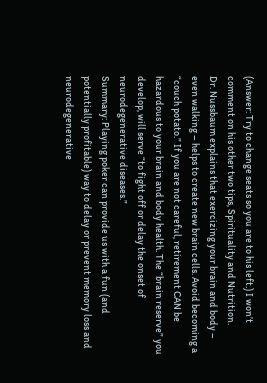(Answer: Try to change seats so you are to his left.) I won’t comment on his other two tips, Spirituality and Nutrition.
Dr. Nussbaum explains that exercizing your brain and body – even walking – helps to create new brain cells. Avoid becoming a “couch potato.” If you are not careful, retirement CAN be hazardous to your brain and body health. The “brain reserve” you develop, will serve “to fight off or delay the onset of neurodegenerative diseases.”
Summary: Playing poker can provide us with a fun (and potentially profitable) way to delay or prevent memory loss and neurodegenerative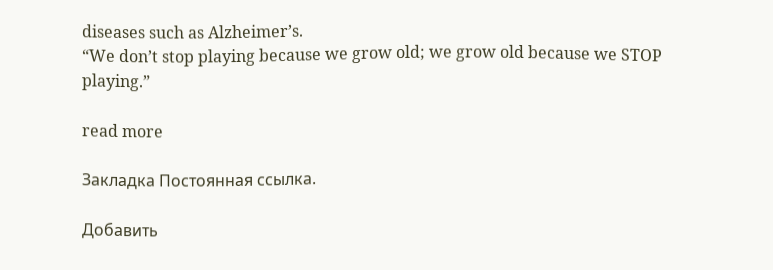diseases such as Alzheimer’s.
“We don’t stop playing because we grow old; we grow old because we STOP playing.”

read more

Закладка Постоянная ссылка.

Добавить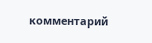комментарий